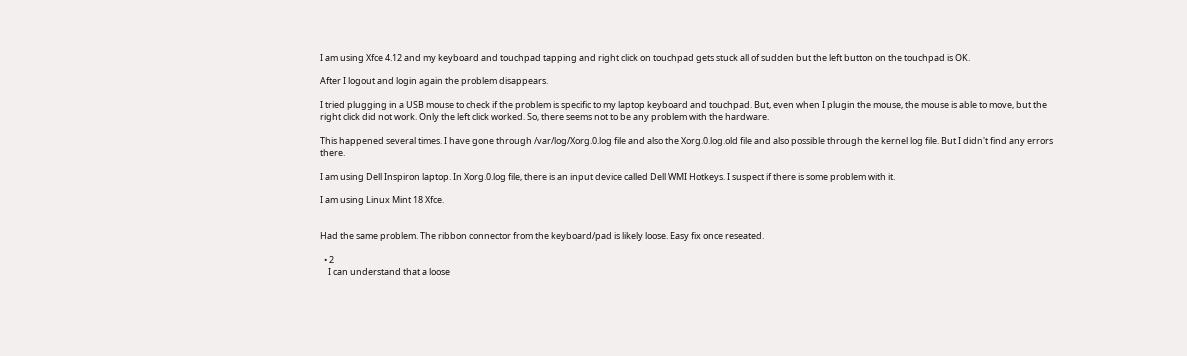I am using Xfce 4.12 and my keyboard and touchpad tapping and right click on touchpad gets stuck all of sudden but the left button on the touchpad is OK.

After I logout and login again the problem disappears.

I tried plugging in a USB mouse to check if the problem is specific to my laptop keyboard and touchpad. But, even when I plugin the mouse, the mouse is able to move, but the right click did not work. Only the left click worked. So, there seems not to be any problem with the hardware.

This happened several times. I have gone through /var/log/Xorg.0.log file and also the Xorg.0.log.old file and also possible through the kernel log file. But I didn't find any errors there.

I am using Dell Inspiron laptop. In Xorg.0.log file, there is an input device called Dell WMI Hotkeys. I suspect if there is some problem with it.

I am using Linux Mint 18 Xfce.


Had the same problem. The ribbon connector from the keyboard/pad is likely loose. Easy fix once reseated.

  • 2
    I can understand that a loose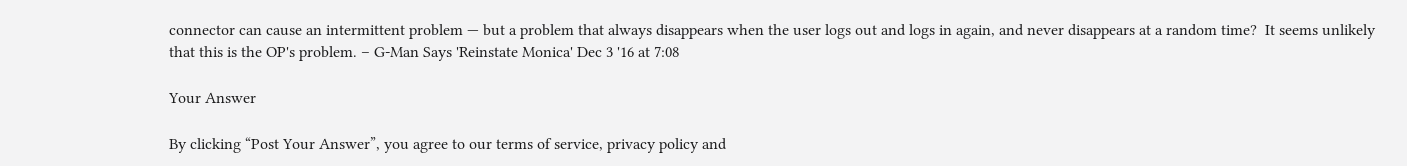connector can cause an intermittent problem — but a problem that always disappears when the user logs out and logs in again, and never disappears at a random time?  It seems unlikely that this is the OP's problem. – G-Man Says 'Reinstate Monica' Dec 3 '16 at 7:08

Your Answer

By clicking “Post Your Answer”, you agree to our terms of service, privacy policy and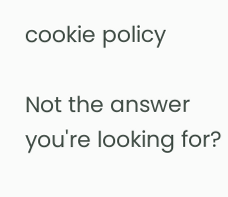cookie policy

Not the answer you're looking for?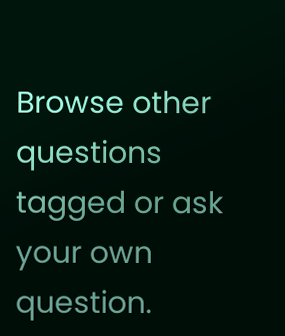Browse other questions tagged or ask your own question.